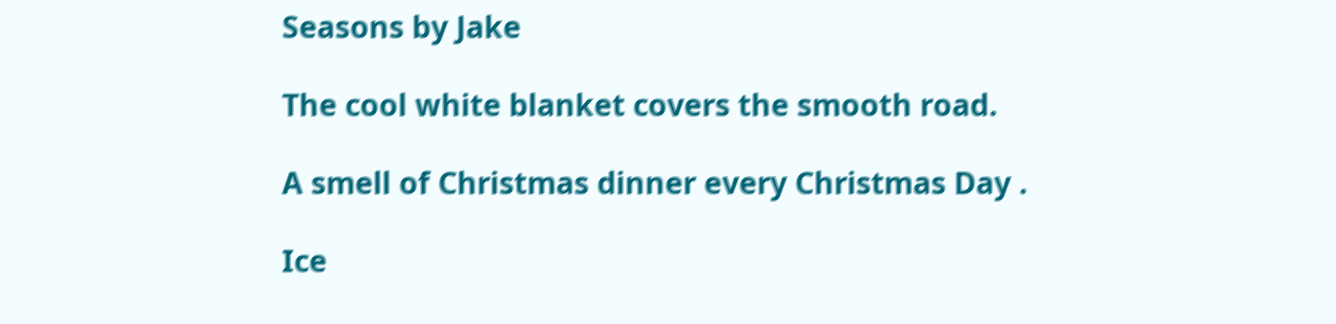Seasons by Jake

The cool white blanket covers the smooth road.

A smell of Christmas dinner every Christmas Day .

Ice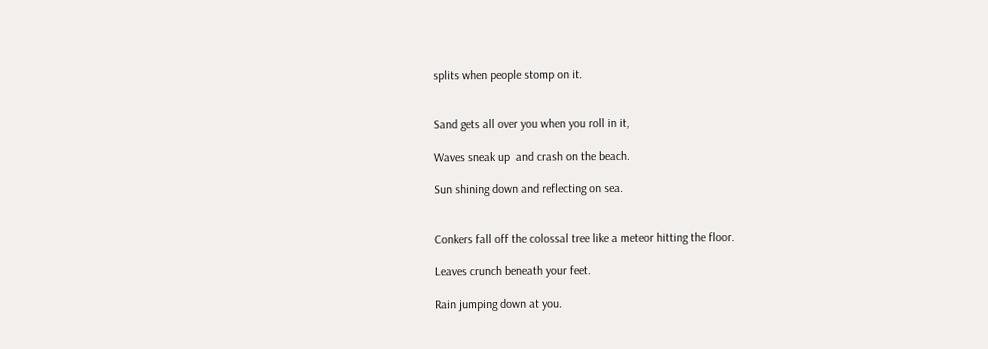splits when people stomp on it.


Sand gets all over you when you roll in it,

Waves sneak up  and crash on the beach.

Sun shining down and reflecting on sea.


Conkers fall off the colossal tree like a meteor hitting the floor.

Leaves crunch beneath your feet.

Rain jumping down at you.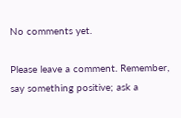No comments yet.

Please leave a comment. Remember, say something positive; ask a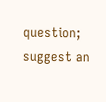question; suggest an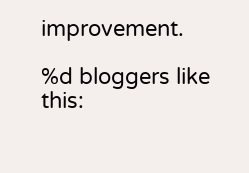improvement.

%d bloggers like this: